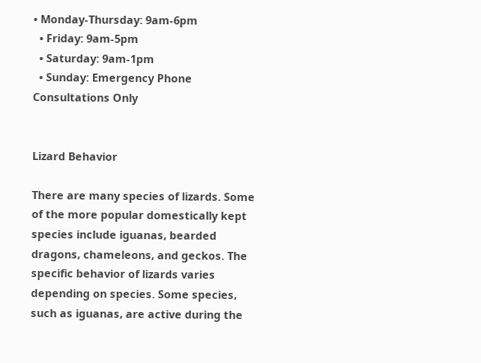• Monday-Thursday: 9am-6pm
  • Friday: 9am-5pm
  • Saturday: 9am-1pm
  • Sunday: Emergency Phone Consultations Only


Lizard Behavior

There are many species of lizards. Some of the more popular domestically kept species include iguanas, bearded dragons, chameleons, and geckos. The specific behavior of lizards varies depending on species. Some species, such as iguanas, are active during the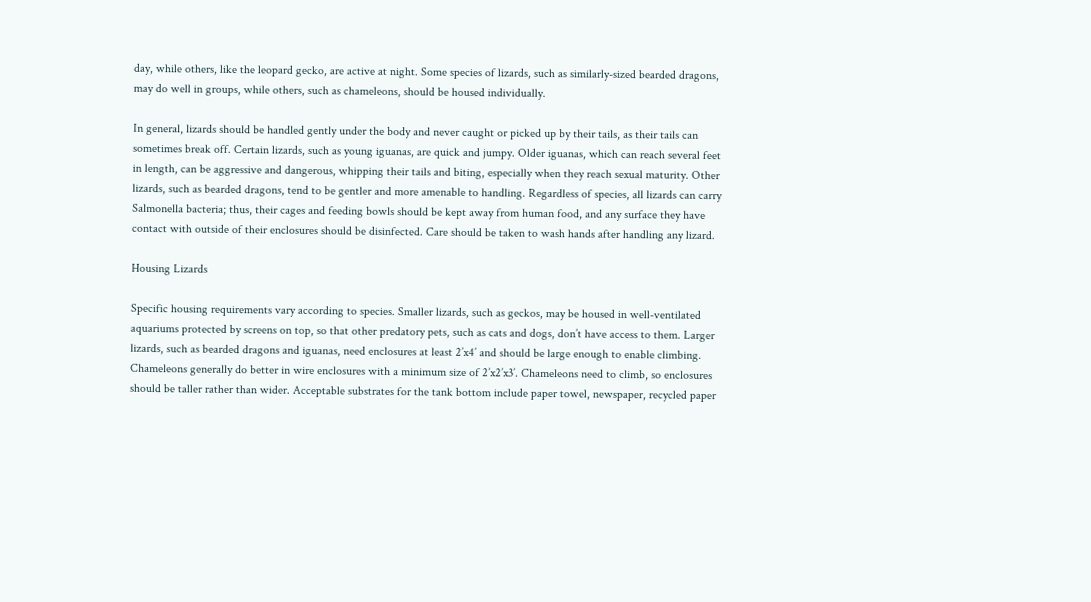day, while others, like the leopard gecko, are active at night. Some species of lizards, such as similarly-sized bearded dragons, may do well in groups, while others, such as chameleons, should be housed individually.

In general, lizards should be handled gently under the body and never caught or picked up by their tails, as their tails can sometimes break off. Certain lizards, such as young iguanas, are quick and jumpy. Older iguanas, which can reach several feet in length, can be aggressive and dangerous, whipping their tails and biting, especially when they reach sexual maturity. Other lizards, such as bearded dragons, tend to be gentler and more amenable to handling. Regardless of species, all lizards can carry Salmonella bacteria; thus, their cages and feeding bowls should be kept away from human food, and any surface they have contact with outside of their enclosures should be disinfected. Care should be taken to wash hands after handling any lizard.

Housing Lizards

Specific housing requirements vary according to species. Smaller lizards, such as geckos, may be housed in well-ventilated aquariums protected by screens on top, so that other predatory pets, such as cats and dogs, don’t have access to them. Larger lizards, such as bearded dragons and iguanas, need enclosures at least 2’x4’ and should be large enough to enable climbing. Chameleons generally do better in wire enclosures with a minimum size of 2’x2’x3’. Chameleons need to climb, so enclosures should be taller rather than wider. Acceptable substrates for the tank bottom include paper towel, newspaper, recycled paper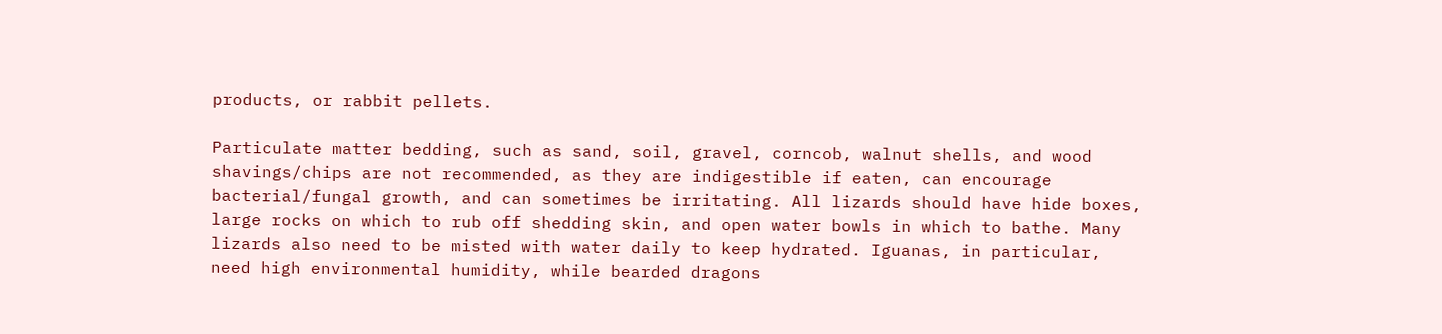products, or rabbit pellets.

Particulate matter bedding, such as sand, soil, gravel, corncob, walnut shells, and wood shavings/chips are not recommended, as they are indigestible if eaten, can encourage bacterial/fungal growth, and can sometimes be irritating. All lizards should have hide boxes, large rocks on which to rub off shedding skin, and open water bowls in which to bathe. Many lizards also need to be misted with water daily to keep hydrated. Iguanas, in particular, need high environmental humidity, while bearded dragons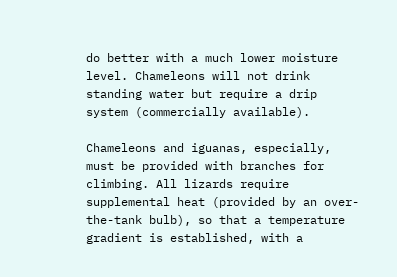do better with a much lower moisture level. Chameleons will not drink standing water but require a drip system (commercially available).

Chameleons and iguanas, especially, must be provided with branches for climbing. All lizards require supplemental heat (provided by an over-the-tank bulb), so that a temperature gradient is established, with a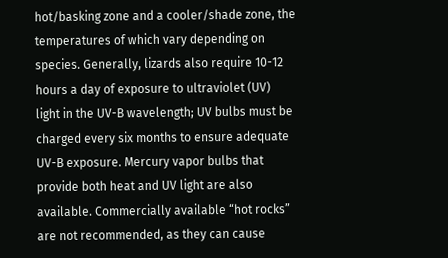hot/basking zone and a cooler/shade zone, the temperatures of which vary depending on species. Generally, lizards also require 10-12 hours a day of exposure to ultraviolet (UV) light in the UV-B wavelength; UV bulbs must be charged every six months to ensure adequate UV-B exposure. Mercury vapor bulbs that provide both heat and UV light are also available. Commercially available “hot rocks” are not recommended, as they can cause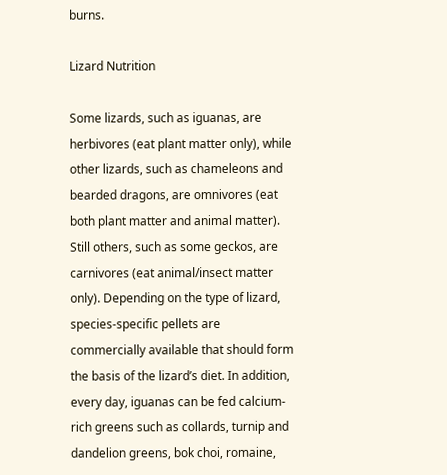burns.

Lizard Nutrition

Some lizards, such as iguanas, are herbivores (eat plant matter only), while other lizards, such as chameleons and bearded dragons, are omnivores (eat both plant matter and animal matter). Still others, such as some geckos, are carnivores (eat animal/insect matter only). Depending on the type of lizard, species-specific pellets are commercially available that should form the basis of the lizard’s diet. In addition, every day, iguanas can be fed calcium-rich greens such as collards, turnip and dandelion greens, bok choi, romaine,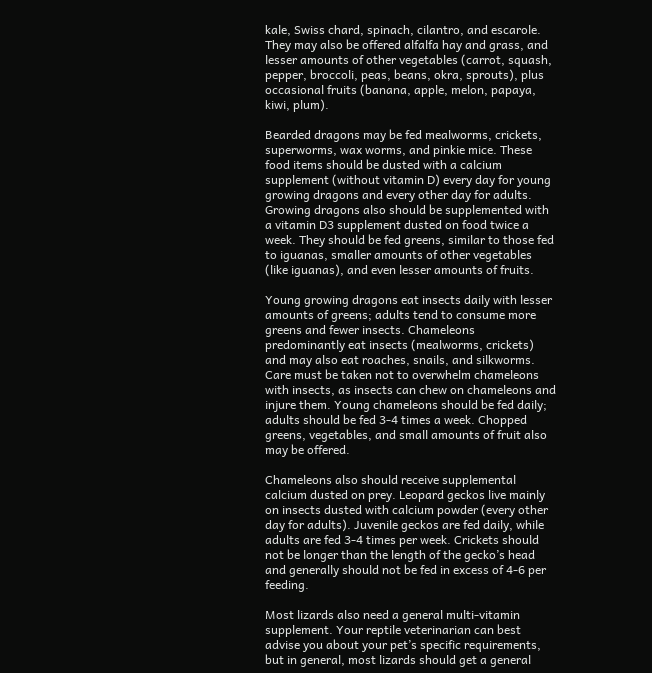kale, Swiss chard, spinach, cilantro, and escarole. They may also be offered alfalfa hay and grass, and lesser amounts of other vegetables (carrot, squash, pepper, broccoli, peas, beans, okra, sprouts), plus occasional fruits (banana, apple, melon, papaya, kiwi, plum).

Bearded dragons may be fed mealworms, crickets, superworms, wax worms, and pinkie mice. These food items should be dusted with a calcium supplement (without vitamin D) every day for young growing dragons and every other day for adults. Growing dragons also should be supplemented with a vitamin D3 supplement dusted on food twice a week. They should be fed greens, similar to those fed to iguanas, smaller amounts of other vegetables (like iguanas), and even lesser amounts of fruits.

Young growing dragons eat insects daily with lesser amounts of greens; adults tend to consume more greens and fewer insects. Chameleons predominantly eat insects (mealworms, crickets) and may also eat roaches, snails, and silkworms. Care must be taken not to overwhelm chameleons with insects, as insects can chew on chameleons and injure them. Young chameleons should be fed daily; adults should be fed 3-4 times a week. Chopped greens, vegetables, and small amounts of fruit also may be offered.

Chameleons also should receive supplemental calcium dusted on prey. Leopard geckos live mainly on insects dusted with calcium powder (every other day for adults). Juvenile geckos are fed daily, while adults are fed 3-4 times per week. Crickets should not be longer than the length of the gecko’s head and generally should not be fed in excess of 4-6 per feeding.

Most lizards also need a general multi-vitamin supplement. Your reptile veterinarian can best advise you about your pet’s specific requirements, but in general, most lizards should get a general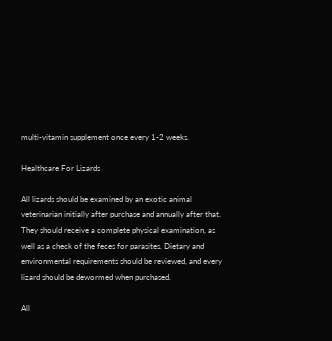multi-vitamin supplement once every 1-2 weeks.

Healthcare For Lizards

All lizards should be examined by an exotic animal veterinarian initially after purchase and annually after that. They should receive a complete physical examination, as well as a check of the feces for parasites. Dietary and environmental requirements should be reviewed, and every lizard should be dewormed when purchased.

All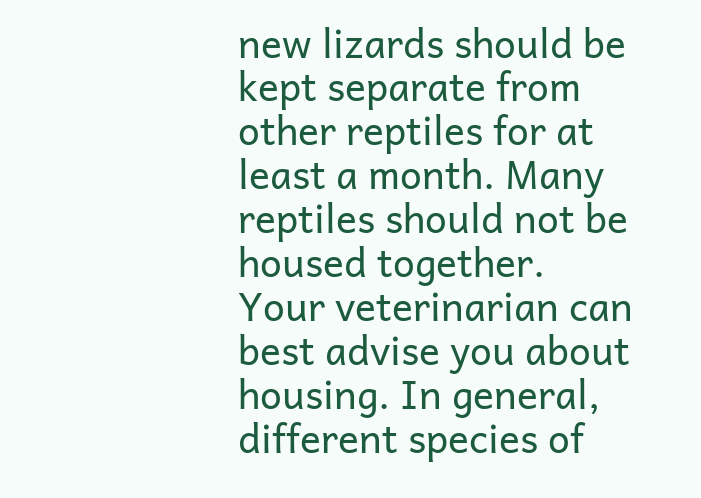new lizards should be kept separate from other reptiles for at least a month. Many reptiles should not be housed together. Your veterinarian can best advise you about housing. In general, different species of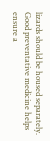lizards should be housed separately. Good preventative medicine helps ensure a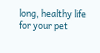long, healthy life for your pet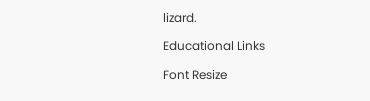lizard.

Educational Links

Font Resize